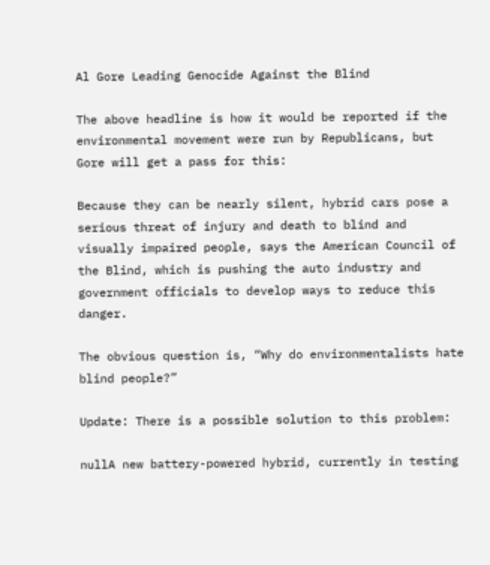Al Gore Leading Genocide Against the Blind

The above headline is how it would be reported if the environmental movement were run by Republicans, but Gore will get a pass for this:

Because they can be nearly silent, hybrid cars pose a serious threat of injury and death to blind and visually impaired people, says the American Council of the Blind, which is pushing the auto industry and government officials to develop ways to reduce this danger.

The obvious question is, “Why do environmentalists hate blind people?”

Update: There is a possible solution to this problem:

nullA new battery-powered hybrid, currently in testing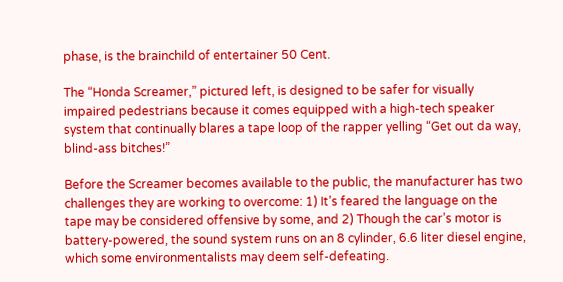phase, is the brainchild of entertainer 50 Cent.

The “Honda Screamer,” pictured left, is designed to be safer for visually impaired pedestrians because it comes equipped with a high-tech speaker system that continually blares a tape loop of the rapper yelling “Get out da way, blind-ass bitches!”

Before the Screamer becomes available to the public, the manufacturer has two challenges they are working to overcome: 1) It’s feared the language on the tape may be considered offensive by some, and 2) Though the car’s motor is battery-powered, the sound system runs on an 8 cylinder, 6.6 liter diesel engine, which some environmentalists may deem self-defeating.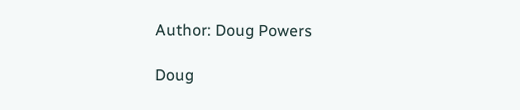Author: Doug Powers

Doug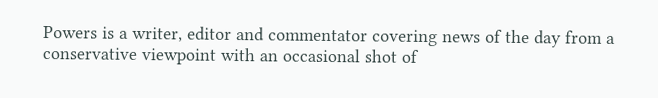Powers is a writer, editor and commentator covering news of the day from a conservative viewpoint with an occasional shot of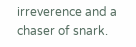irreverence and a chaser of snark.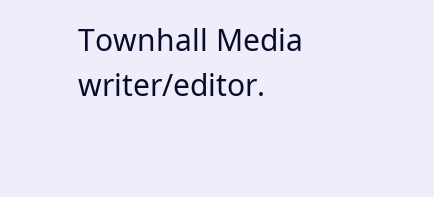Townhall Media writer/editor.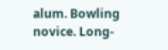alum. Bowling novice. Long-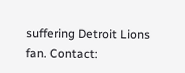suffering Detroit Lions fan. Contact: